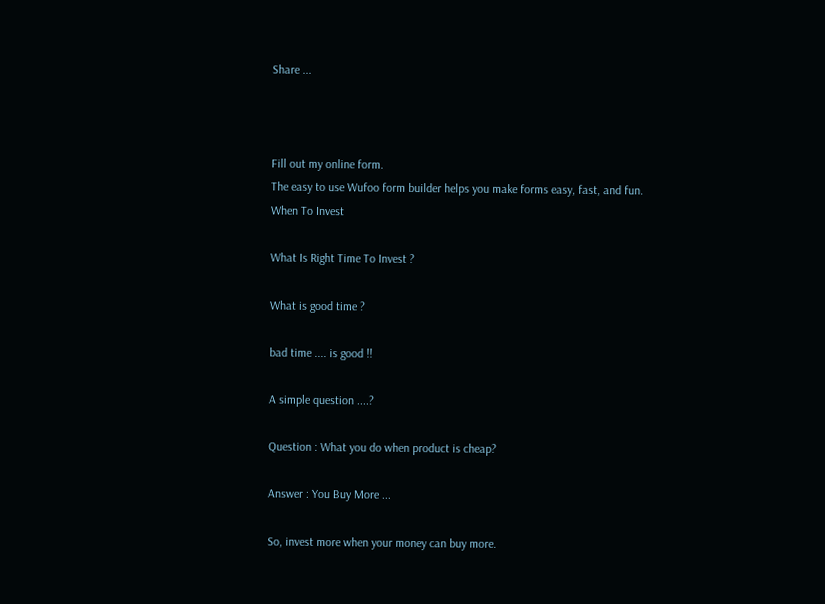Share ...



Fill out my online form.
The easy to use Wufoo form builder helps you make forms easy, fast, and fun.
When To Invest

What Is Right Time To Invest ?

What is good time ?

bad time .... is good !!

A simple question ....?

Question : What you do when product is cheap?

Answer : You Buy More ...

So, invest more when your money can buy more.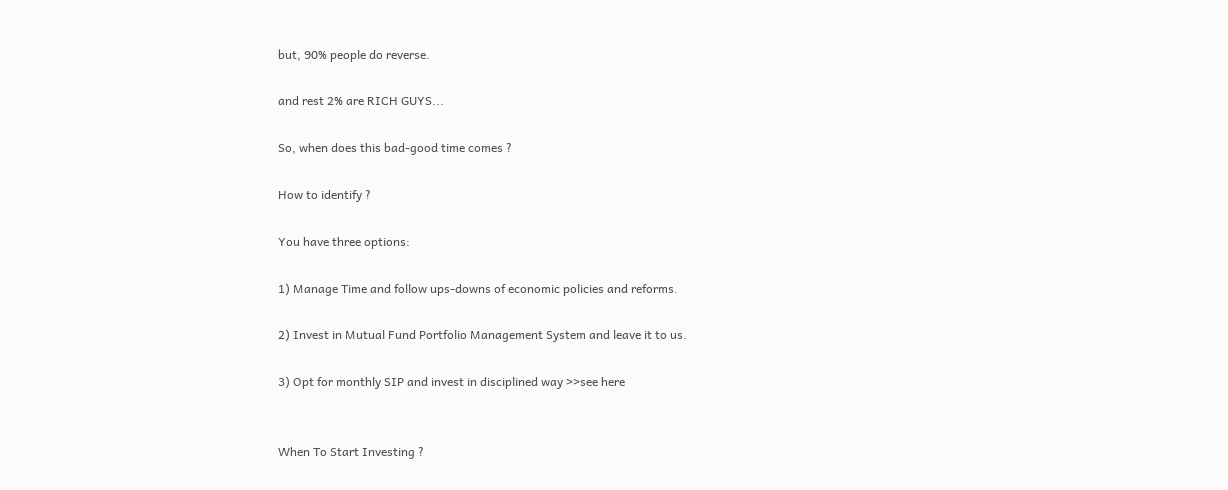but, 90% people do reverse.

and rest 2% are RICH GUYS...

So, when does this bad-good time comes ?

How to identify ?

You have three options:

1) Manage Time and follow ups-downs of economic policies and reforms.

2) Invest in Mutual Fund Portfolio Management System and leave it to us.

3) Opt for monthly SIP and invest in disciplined way >>see here


When To Start Investing ?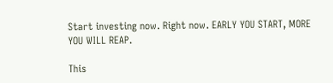Start investing now. Right now. EARLY YOU START, MORE YOU WILL REAP.

This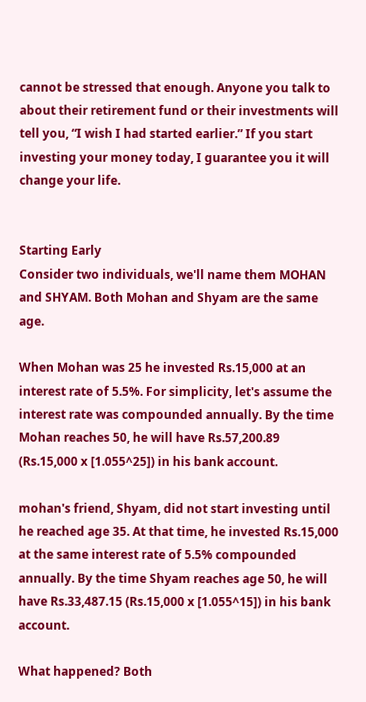cannot be stressed that enough. Anyone you talk to about their retirement fund or their investments will tell you, “I wish I had started earlier.” If you start investing your money today, I guarantee you it will change your life.


Starting Early
Consider two individuals, we'll name them MOHAN and SHYAM. Both Mohan and Shyam are the same age.

When Mohan was 25 he invested Rs.15,000 at an interest rate of 5.5%. For simplicity, let's assume the interest rate was compounded annually. By the time Mohan reaches 50, he will have Rs.57,200.89 (Rs.15,000 x [1.055^25]) in his bank account.

mohan's friend, Shyam, did not start investing until he reached age 35. At that time, he invested Rs.15,000 at the same interest rate of 5.5% compounded annually. By the time Shyam reaches age 50, he will have Rs.33,487.15 (Rs.15,000 x [1.055^15]) in his bank account.

What happened? Both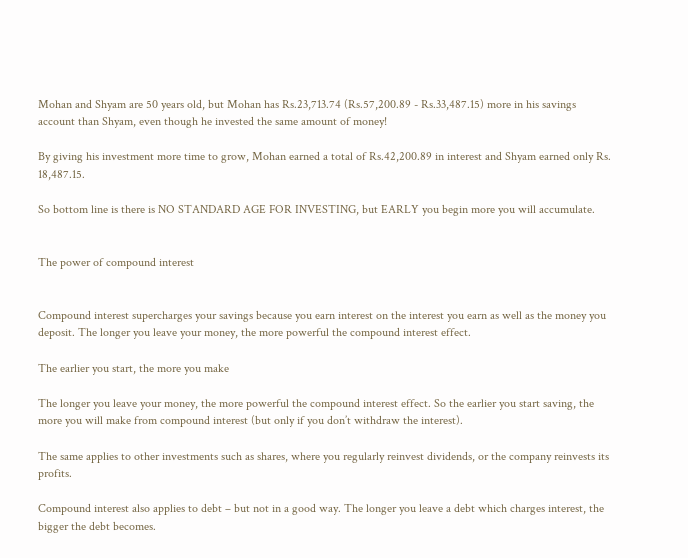Mohan and Shyam are 50 years old, but Mohan has Rs.23,713.74 (Rs.57,200.89 - Rs.33,487.15) more in his savings account than Shyam, even though he invested the same amount of money!

By giving his investment more time to grow, Mohan earned a total of Rs.42,200.89 in interest and Shyam earned only Rs. 18,487.15.

So bottom line is there is NO STANDARD AGE FOR INVESTING, but EARLY you begin more you will accumulate.


The power of compound interest


Compound interest supercharges your savings because you earn interest on the interest you earn as well as the money you deposit. The longer you leave your money, the more powerful the compound interest effect.

The earlier you start, the more you make

The longer you leave your money, the more powerful the compound interest effect. So the earlier you start saving, the more you will make from compound interest (but only if you don’t withdraw the interest).

The same applies to other investments such as shares, where you regularly reinvest dividends, or the company reinvests its profits.

Compound interest also applies to debt – but not in a good way. The longer you leave a debt which charges interest, the bigger the debt becomes.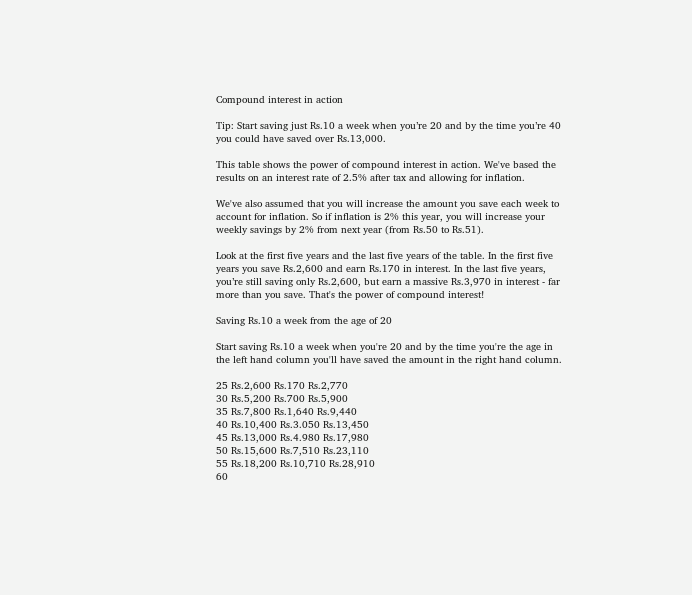Compound interest in action

Tip: Start saving just Rs.10 a week when you’re 20 and by the time you’re 40 you could have saved over Rs.13,000.

This table shows the power of compound interest in action. We've based the results on an interest rate of 2.5% after tax and allowing for inflation.

We've also assumed that you will increase the amount you save each week to account for inflation. So if inflation is 2% this year, you will increase your weekly savings by 2% from next year (from Rs.50 to Rs.51).

Look at the first five years and the last five years of the table. In the first five years you save Rs.2,600 and earn Rs.170 in interest. In the last five years, you’re still saving only Rs.2,600, but earn a massive Rs.3,970 in interest - far more than you save. That's the power of compound interest!

Saving Rs.10 a week from the age of 20

Start saving Rs.10 a week when you're 20 and by the time you're the age in the left hand column you'll have saved the amount in the right hand column.

25 Rs.2,600 Rs.170 Rs.2,770
30 Rs.5,200 Rs.700 Rs.5,900
35 Rs.7,800 Rs.1,640 Rs.9,440
40 Rs.10,400 Rs.3.050 Rs.13,450
45 Rs.13,000 Rs.4.980 Rs.17,980
50 Rs.15,600 Rs.7,510 Rs.23,110
55 Rs.18,200 Rs.10,710 Rs.28,910
60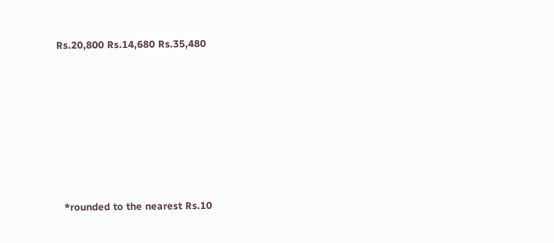Rs.20,800 Rs.14,680 Rs.35,480








  *rounded to the nearest Rs.10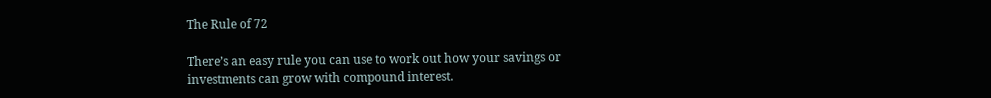The Rule of 72

There’s an easy rule you can use to work out how your savings or investments can grow with compound interest.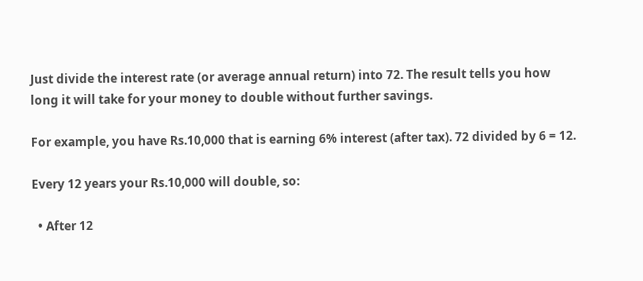Just divide the interest rate (or average annual return) into 72. The result tells you how long it will take for your money to double without further savings.

For example, you have Rs.10,000 that is earning 6% interest (after tax). 72 divided by 6 = 12.

Every 12 years your Rs.10,000 will double, so:

  • After 12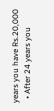years you have Rs.20,000
  • After 24 years you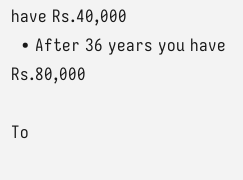have Rs.40,000
  • After 36 years you have Rs.80,000

To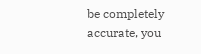be completely accurate, you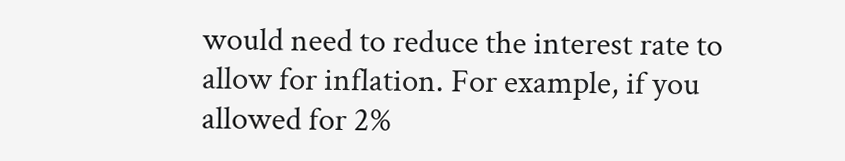would need to reduce the interest rate to allow for inflation. For example, if you allowed for 2%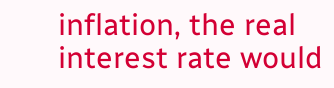inflation, the real interest rate would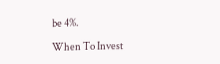be 4%.

When To Invest